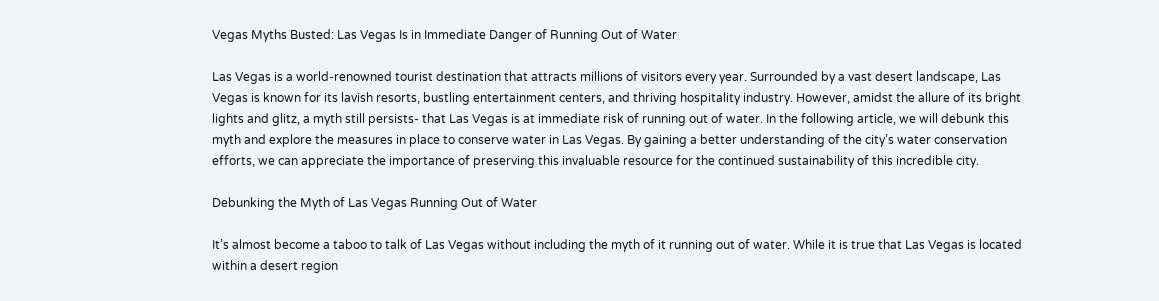Vegas Myths Busted: Las Vegas Is in Immediate Danger of Running Out of Water

Las Vegas is a world-renowned tourist destination that attracts millions of visitors every year. Surrounded by a vast desert landscape, Las Vegas is known for its lavish resorts, bustling entertainment centers, and thriving hospitality industry. However, amidst the allure of its bright lights and glitz, a myth still persists- that Las Vegas is at immediate risk of running out of water. In the following article, we will debunk this myth and explore the measures in place to conserve water in Las Vegas. By gaining a better understanding of the city’s water conservation efforts, we can appreciate the importance of preserving this invaluable resource for the continued sustainability of this incredible city.

Debunking the Myth of Las Vegas Running Out of Water

It’s almost become a taboo to talk of Las Vegas without including the myth of it running out of water. While it is true that Las Vegas is located within a desert region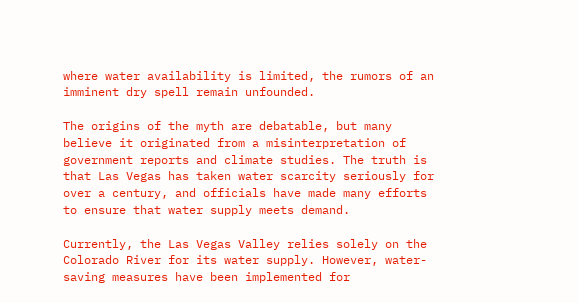where water availability is limited, the rumors of an imminent dry spell remain unfounded.

The origins of the myth are debatable, but many believe it originated from a misinterpretation of government reports and climate studies. The truth is that Las Vegas has taken water scarcity seriously for over a century, and officials have made many efforts to ensure that water supply meets demand.

Currently, the Las Vegas Valley relies solely on the Colorado River for its water supply. However, water-saving measures have been implemented for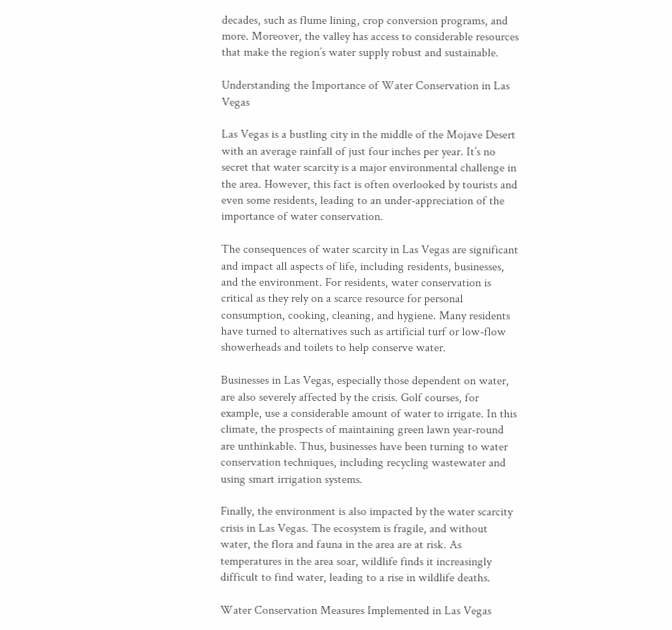decades, such as flume lining, crop conversion programs, and more. Moreover, the valley has access to considerable resources that make the region’s water supply robust and sustainable.

Understanding the Importance of Water Conservation in Las Vegas

Las Vegas is a bustling city in the middle of the Mojave Desert with an average rainfall of just four inches per year. It’s no secret that water scarcity is a major environmental challenge in the area. However, this fact is often overlooked by tourists and even some residents, leading to an under-appreciation of the importance of water conservation.

The consequences of water scarcity in Las Vegas are significant and impact all aspects of life, including residents, businesses, and the environment. For residents, water conservation is critical as they rely on a scarce resource for personal consumption, cooking, cleaning, and hygiene. Many residents have turned to alternatives such as artificial turf or low-flow showerheads and toilets to help conserve water.

Businesses in Las Vegas, especially those dependent on water, are also severely affected by the crisis. Golf courses, for example, use a considerable amount of water to irrigate. In this climate, the prospects of maintaining green lawn year-round are unthinkable. Thus, businesses have been turning to water conservation techniques, including recycling wastewater and using smart irrigation systems.

Finally, the environment is also impacted by the water scarcity crisis in Las Vegas. The ecosystem is fragile, and without water, the flora and fauna in the area are at risk. As temperatures in the area soar, wildlife finds it increasingly difficult to find water, leading to a rise in wildlife deaths.

Water Conservation Measures Implemented in Las Vegas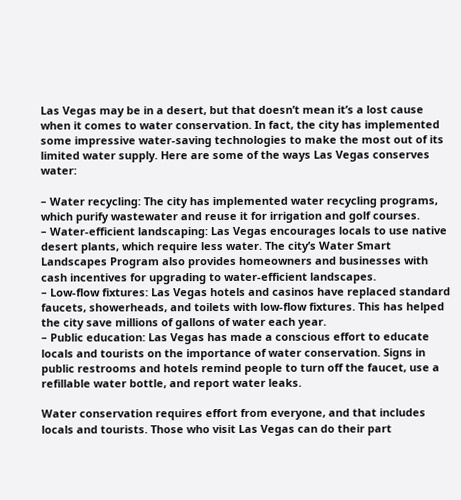Las Vegas may be in a desert, but that doesn’t mean it’s a lost cause when it comes to water conservation. In fact, the city has implemented some impressive water-saving technologies to make the most out of its limited water supply. Here are some of the ways Las Vegas conserves water:

– Water recycling: The city has implemented water recycling programs, which purify wastewater and reuse it for irrigation and golf courses.
– Water-efficient landscaping: Las Vegas encourages locals to use native desert plants, which require less water. The city’s Water Smart Landscapes Program also provides homeowners and businesses with cash incentives for upgrading to water-efficient landscapes.
– Low-flow fixtures: Las Vegas hotels and casinos have replaced standard faucets, showerheads, and toilets with low-flow fixtures. This has helped the city save millions of gallons of water each year.
– Public education: Las Vegas has made a conscious effort to educate locals and tourists on the importance of water conservation. Signs in public restrooms and hotels remind people to turn off the faucet, use a refillable water bottle, and report water leaks.

Water conservation requires effort from everyone, and that includes locals and tourists. Those who visit Las Vegas can do their part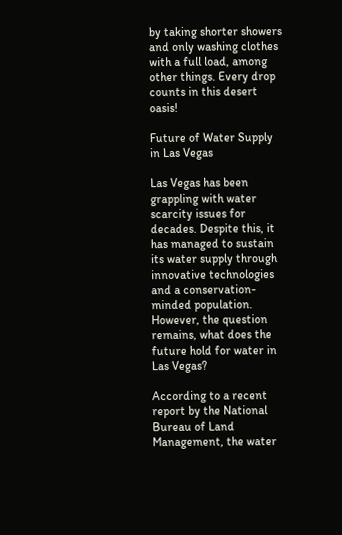by taking shorter showers and only washing clothes with a full load, among other things. Every drop counts in this desert oasis!

Future of Water Supply in Las Vegas

Las Vegas has been grappling with water scarcity issues for decades. Despite this, it has managed to sustain its water supply through innovative technologies and a conservation-minded population. However, the question remains, what does the future hold for water in Las Vegas?

According to a recent report by the National Bureau of Land Management, the water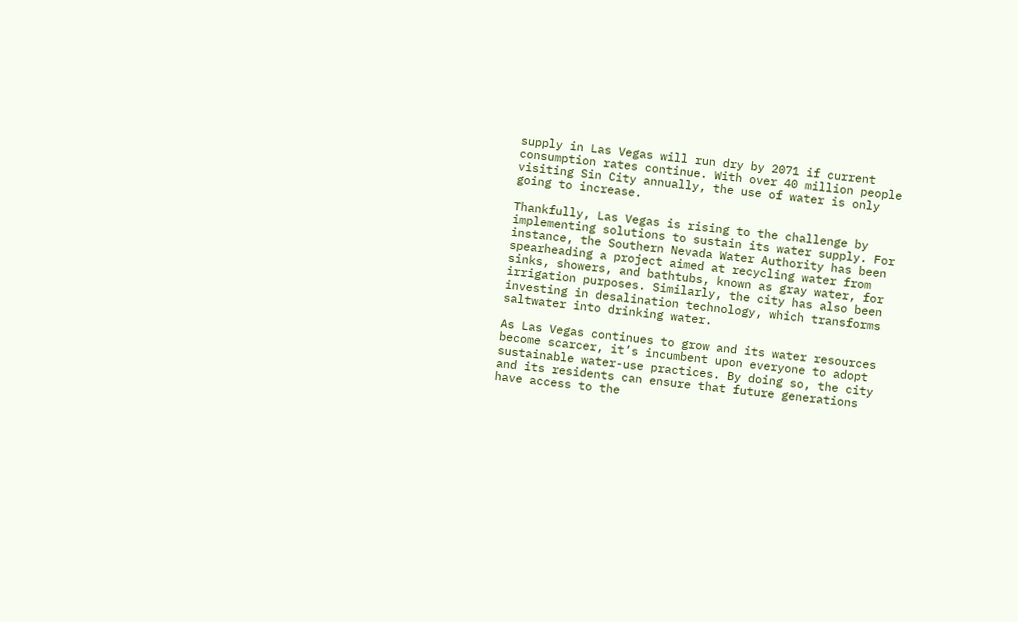supply in Las Vegas will run dry by 2071 if current consumption rates continue. With over 40 million people visiting Sin City annually, the use of water is only going to increase.

Thankfully, Las Vegas is rising to the challenge by implementing solutions to sustain its water supply. For instance, the Southern Nevada Water Authority has been spearheading a project aimed at recycling water from sinks, showers, and bathtubs, known as gray water, for irrigation purposes. Similarly, the city has also been investing in desalination technology, which transforms saltwater into drinking water.

As Las Vegas continues to grow and its water resources become scarcer, it’s incumbent upon everyone to adopt sustainable water-use practices. By doing so, the city and its residents can ensure that future generations have access to the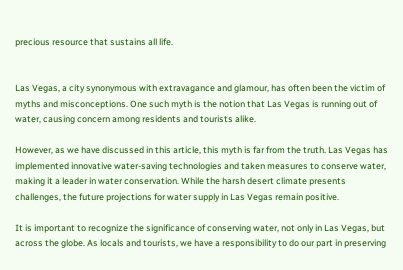precious resource that sustains all life.


Las Vegas, a city synonymous with extravagance and glamour, has often been the victim of myths and misconceptions. One such myth is the notion that Las Vegas is running out of water, causing concern among residents and tourists alike.

However, as we have discussed in this article, this myth is far from the truth. Las Vegas has implemented innovative water-saving technologies and taken measures to conserve water, making it a leader in water conservation. While the harsh desert climate presents challenges, the future projections for water supply in Las Vegas remain positive.

It is important to recognize the significance of conserving water, not only in Las Vegas, but across the globe. As locals and tourists, we have a responsibility to do our part in preserving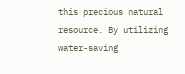this precious natural resource. By utilizing water-saving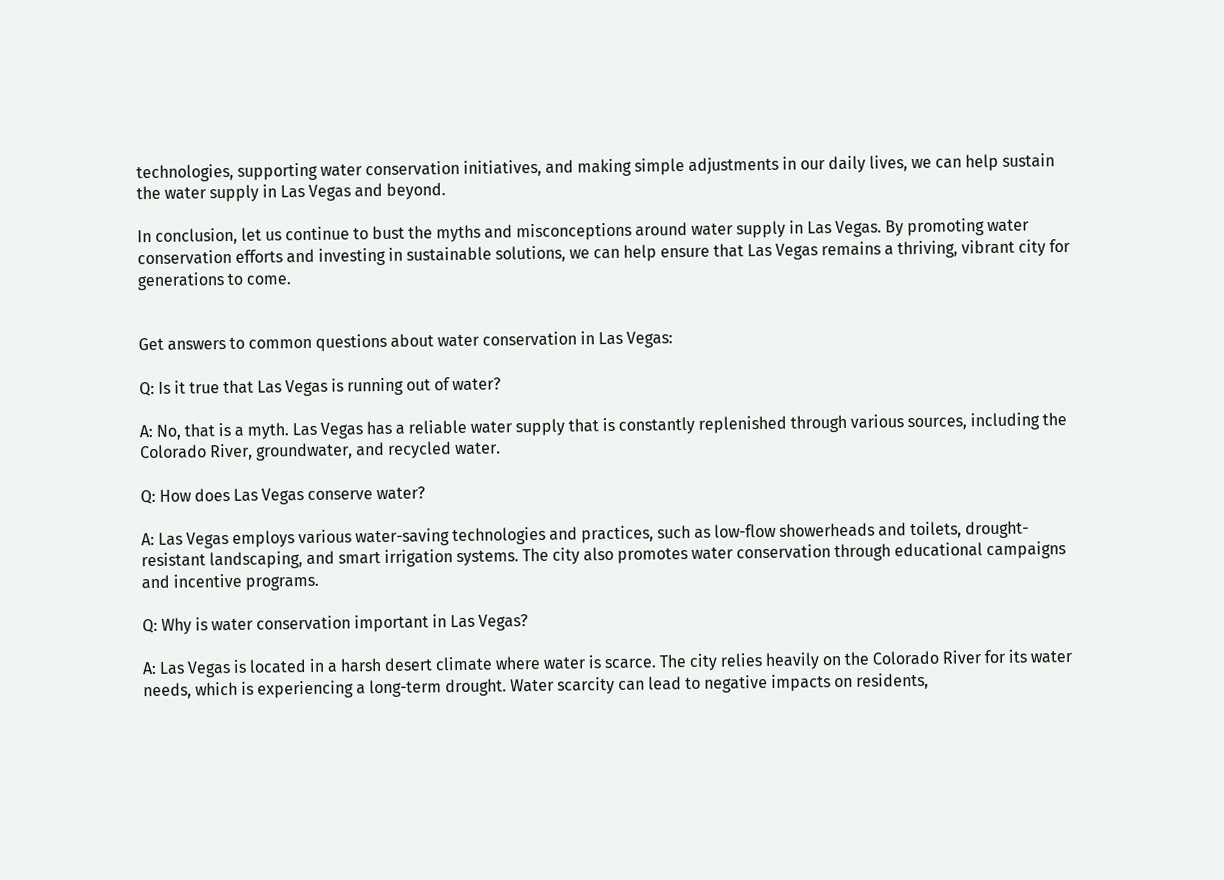technologies, supporting water conservation initiatives, and making simple adjustments in our daily lives, we can help sustain the water supply in Las Vegas and beyond.

In conclusion, let us continue to bust the myths and misconceptions around water supply in Las Vegas. By promoting water conservation efforts and investing in sustainable solutions, we can help ensure that Las Vegas remains a thriving, vibrant city for generations to come.


Get answers to common questions about water conservation in Las Vegas:

Q: Is it true that Las Vegas is running out of water?

A: No, that is a myth. Las Vegas has a reliable water supply that is constantly replenished through various sources, including the Colorado River, groundwater, and recycled water.

Q: How does Las Vegas conserve water?

A: Las Vegas employs various water-saving technologies and practices, such as low-flow showerheads and toilets, drought-resistant landscaping, and smart irrigation systems. The city also promotes water conservation through educational campaigns and incentive programs.

Q: Why is water conservation important in Las Vegas?

A: Las Vegas is located in a harsh desert climate where water is scarce. The city relies heavily on the Colorado River for its water needs, which is experiencing a long-term drought. Water scarcity can lead to negative impacts on residents,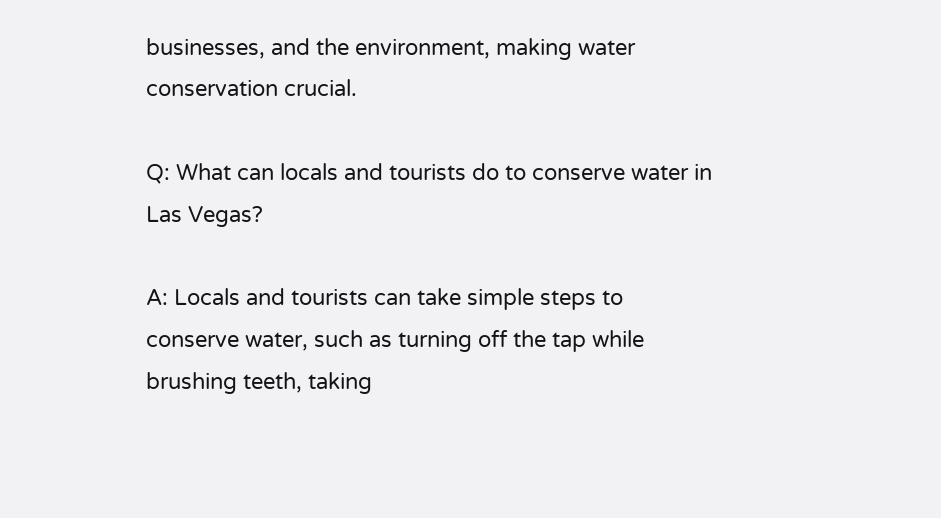businesses, and the environment, making water conservation crucial.

Q: What can locals and tourists do to conserve water in Las Vegas?

A: Locals and tourists can take simple steps to conserve water, such as turning off the tap while brushing teeth, taking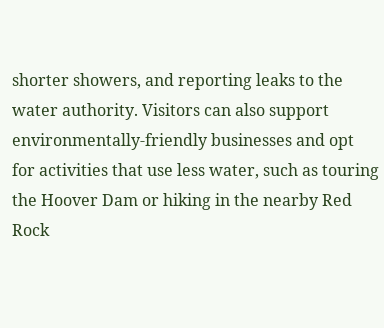shorter showers, and reporting leaks to the water authority. Visitors can also support environmentally-friendly businesses and opt for activities that use less water, such as touring the Hoover Dam or hiking in the nearby Red Rock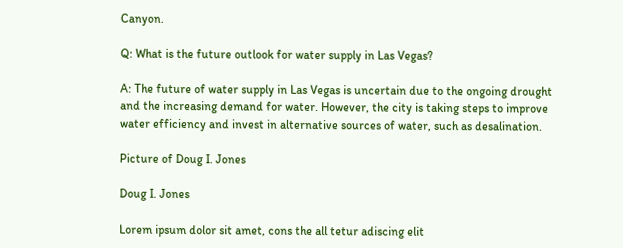Canyon.

Q: What is the future outlook for water supply in Las Vegas?

A: The future of water supply in Las Vegas is uncertain due to the ongoing drought and the increasing demand for water. However, the city is taking steps to improve water efficiency and invest in alternative sources of water, such as desalination.

Picture of Doug I. Jones

Doug I. Jones

Lorem ipsum dolor sit amet, cons the all tetur adiscing elit